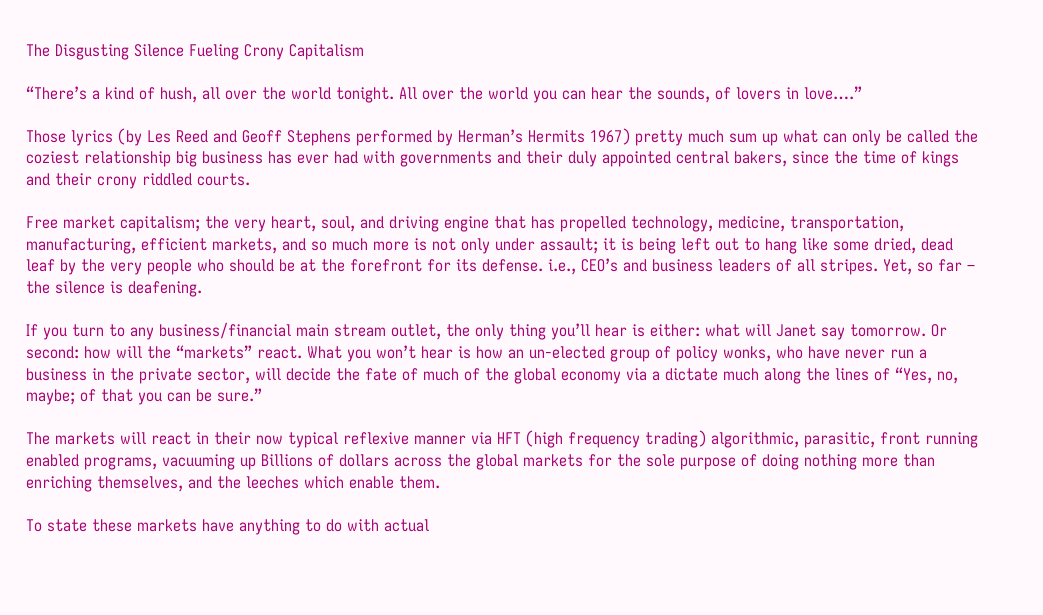The Disgusting Silence Fueling Crony Capitalism

“There’s a kind of hush, all over the world tonight. All over the world you can hear the sounds, of lovers in love….”

Those lyrics (by Les Reed and Geoff Stephens performed by Herman’s Hermits 1967) pretty much sum up what can only be called the coziest relationship big business has ever had with governments and their duly appointed central bakers, since the time of kings and their crony riddled courts.

Free market capitalism; the very heart, soul, and driving engine that has propelled technology, medicine, transportation, manufacturing, efficient markets, and so much more is not only under assault; it is being left out to hang like some dried, dead leaf by the very people who should be at the forefront for its defense. i.e., CEO’s and business leaders of all stripes. Yet, so far – the silence is deafening.

If you turn to any business/financial main stream outlet, the only thing you’ll hear is either: what will Janet say tomorrow. Or second: how will the “markets” react. What you won’t hear is how an un-elected group of policy wonks, who have never run a business in the private sector, will decide the fate of much of the global economy via a dictate much along the lines of “Yes, no, maybe; of that you can be sure.”

The markets will react in their now typical reflexive manner via HFT (high frequency trading) algorithmic, parasitic, front running enabled programs, vacuuming up Billions of dollars across the global markets for the sole purpose of doing nothing more than enriching themselves, and the leeches which enable them.

To state these markets have anything to do with actual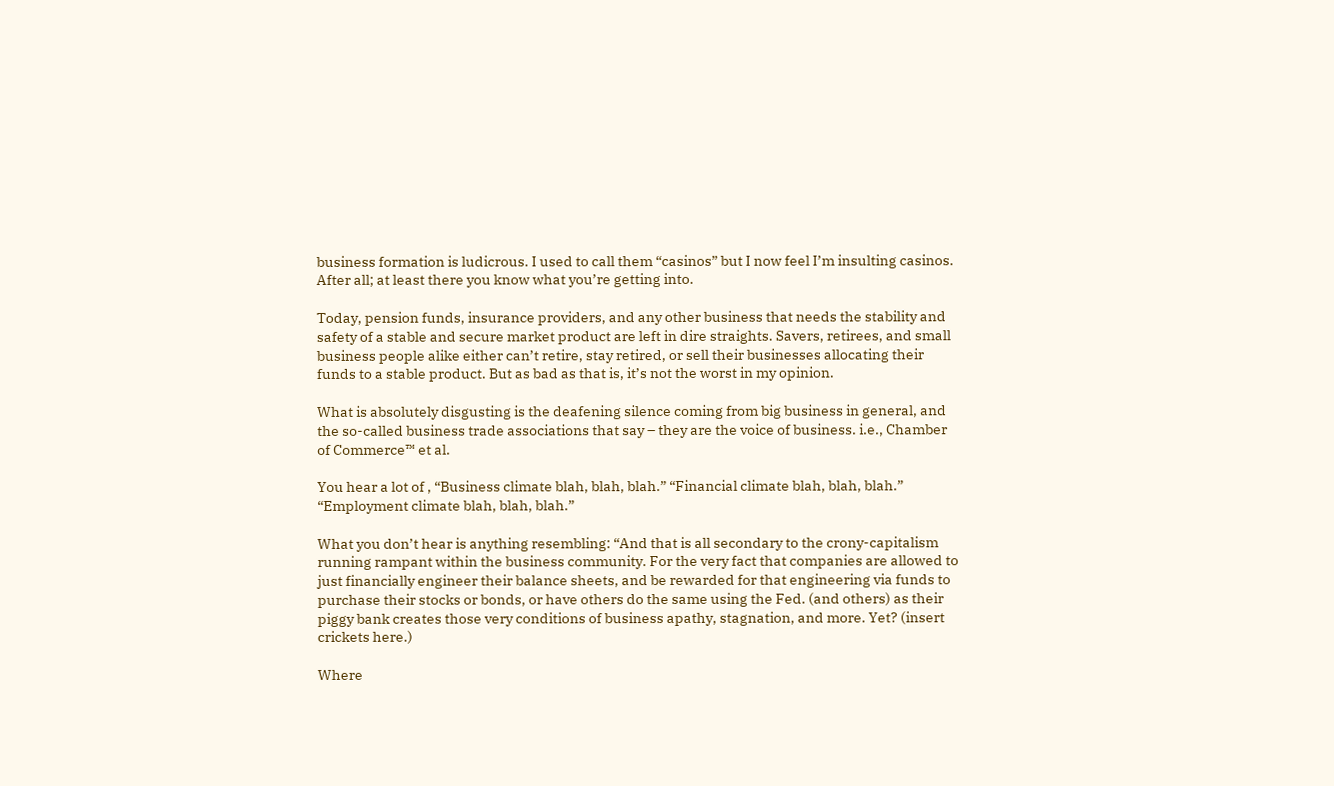business formation is ludicrous. I used to call them “casinos” but I now feel I’m insulting casinos. After all; at least there you know what you’re getting into.

Today, pension funds, insurance providers, and any other business that needs the stability and safety of a stable and secure market product are left in dire straights. Savers, retirees, and small business people alike either can’t retire, stay retired, or sell their businesses allocating their funds to a stable product. But as bad as that is, it’s not the worst in my opinion.

What is absolutely disgusting is the deafening silence coming from big business in general, and the so-called business trade associations that say – they are the voice of business. i.e., Chamber of Commerce™ et al.

You hear a lot of , “Business climate blah, blah, blah.” “Financial climate blah, blah, blah.” “Employment climate blah, blah, blah.”

What you don’t hear is anything resembling: “And that is all secondary to the crony-capitalism running rampant within the business community. For the very fact that companies are allowed to just financially engineer their balance sheets, and be rewarded for that engineering via funds to purchase their stocks or bonds, or have others do the same using the Fed. (and others) as their piggy bank creates those very conditions of business apathy, stagnation, and more. Yet? (insert crickets here.)

Where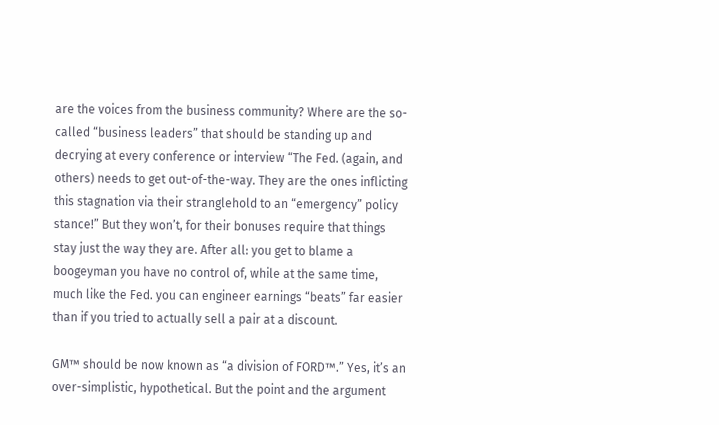are the voices from the business community? Where are the so-called “business leaders” that should be standing up and decrying at every conference or interview “The Fed. (again, and others) needs to get out-of-the-way. They are the ones inflicting this stagnation via their stranglehold to an “emergency” policy stance!” But they won’t, for their bonuses require that things stay just the way they are. After all: you get to blame a boogeyman you have no control of, while at the same time, much like the Fed. you can engineer earnings “beats” far easier than if you tried to actually sell a pair at a discount.

GM™ should be now known as “a division of FORD™.” Yes, it’s an over-simplistic, hypothetical. But the point and the argument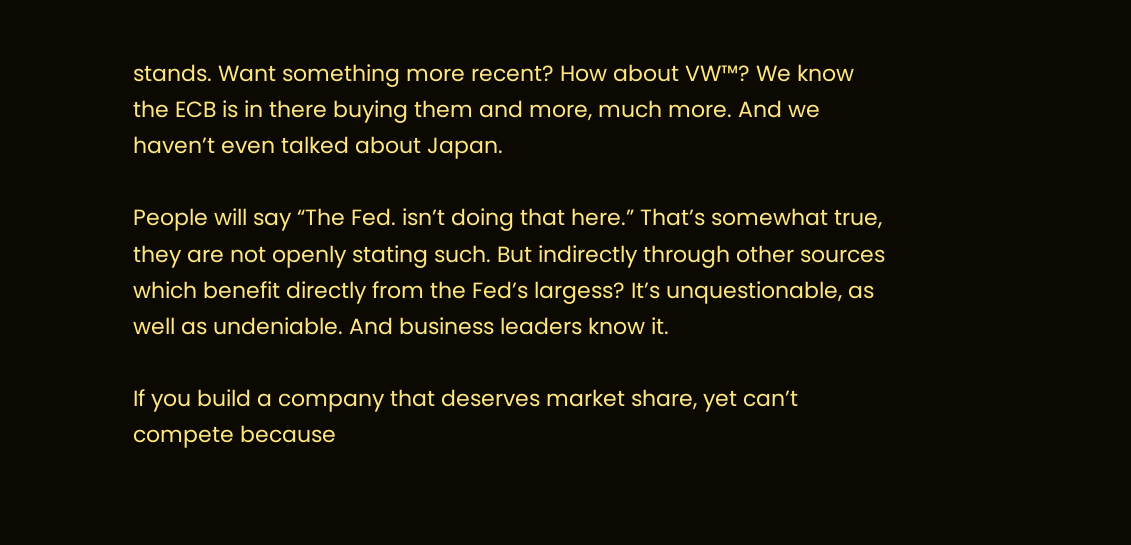stands. Want something more recent? How about VW™? We know the ECB is in there buying them and more, much more. And we haven’t even talked about Japan.

People will say “The Fed. isn’t doing that here.” That’s somewhat true, they are not openly stating such. But indirectly through other sources which benefit directly from the Fed’s largess? It’s unquestionable, as well as undeniable. And business leaders know it.

If you build a company that deserves market share, yet can’t compete because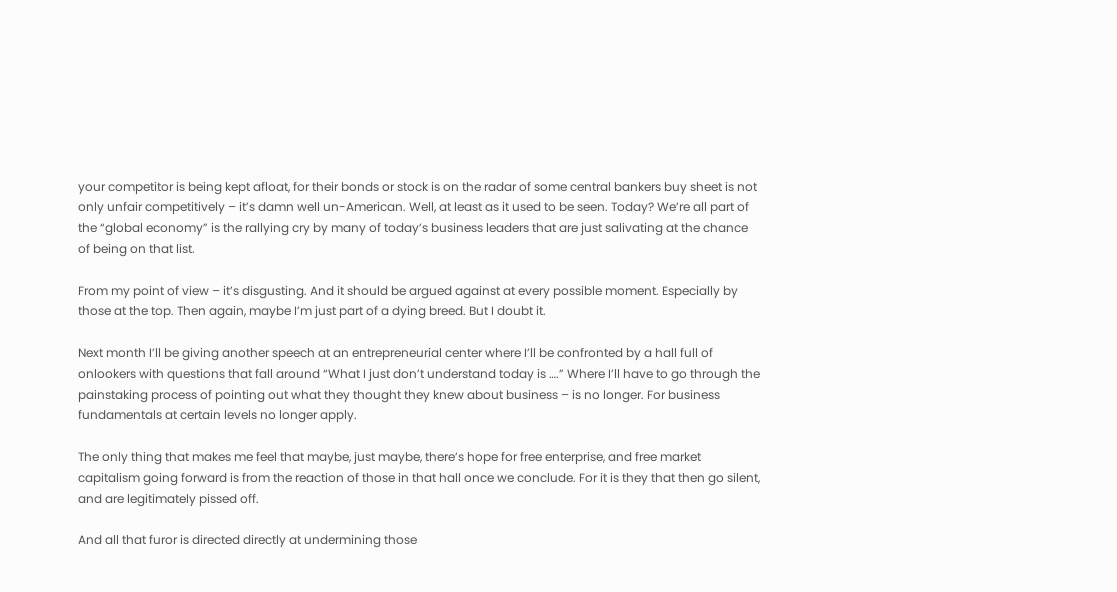your competitor is being kept afloat, for their bonds or stock is on the radar of some central bankers buy sheet is not only unfair competitively – it’s damn well un-American. Well, at least as it used to be seen. Today? We’re all part of the “global economy” is the rallying cry by many of today’s business leaders that are just salivating at the chance of being on that list.

From my point of view – it’s disgusting. And it should be argued against at every possible moment. Especially by those at the top. Then again, maybe I’m just part of a dying breed. But I doubt it.

Next month I’ll be giving another speech at an entrepreneurial center where I’ll be confronted by a hall full of onlookers with questions that fall around “What I just don’t understand today is ….” Where I’ll have to go through the painstaking process of pointing out what they thought they knew about business – is no longer. For business fundamentals at certain levels no longer apply.

The only thing that makes me feel that maybe, just maybe, there’s hope for free enterprise, and free market capitalism going forward is from the reaction of those in that hall once we conclude. For it is they that then go silent, and are legitimately pissed off.

And all that furor is directed directly at undermining those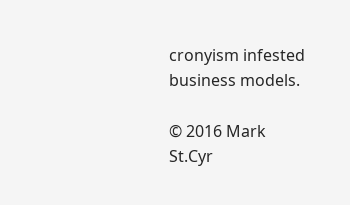cronyism infested business models.

© 2016 Mark St.Cyr